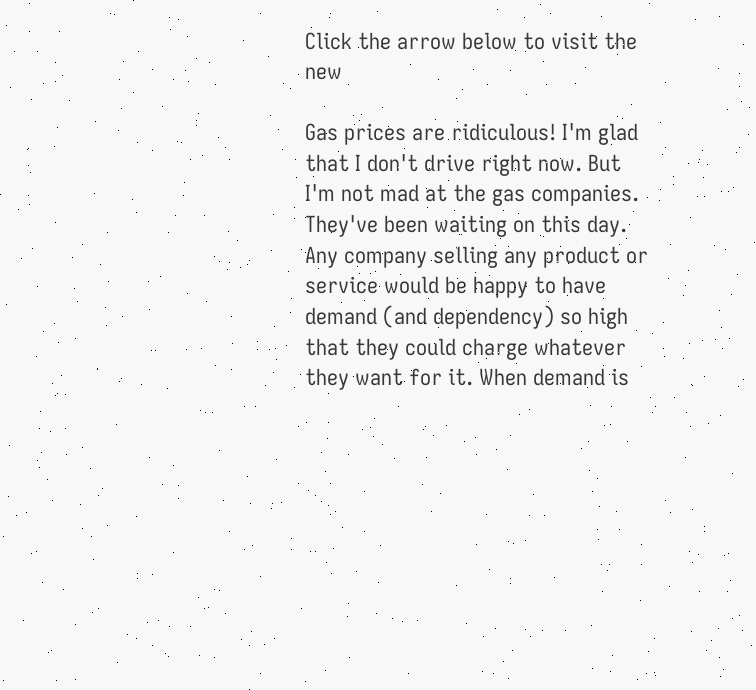Click the arrow below to visit the new

Gas prices are ridiculous! I'm glad that I don't drive right now. But I'm not mad at the gas companies. They've been waiting on this day. Any company selling any product or service would be happy to have demand (and dependency) so high that they could charge whatever they want for it. When demand is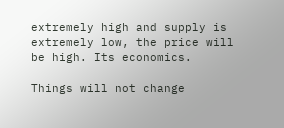extremely high and supply is extremely low, the price will be high. Its economics.

Things will not change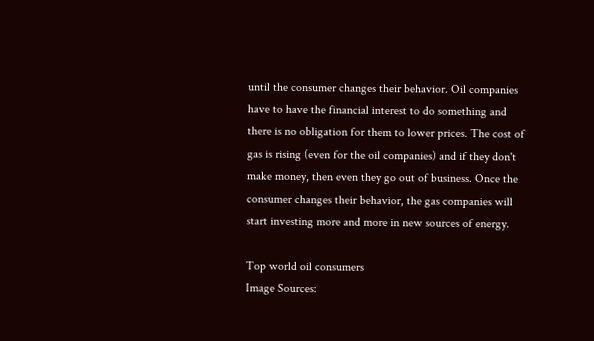until the consumer changes their behavior. Oil companies have to have the financial interest to do something and there is no obligation for them to lower prices. The cost of gas is rising (even for the oil companies) and if they don't make money, then even they go out of business. Once the consumer changes their behavior, the gas companies will start investing more and more in new sources of energy.

Top world oil consumers
Image Sources: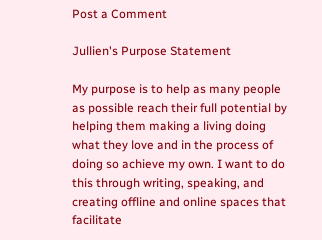Post a Comment

Jullien's Purpose Statement

My purpose is to help as many people as possible reach their full potential by helping them making a living doing what they love and in the process of doing so achieve my own. I want to do this through writing, speaking, and creating offline and online spaces that facilitate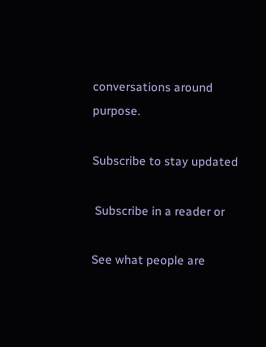conversations around purpose.

Subscribe to stay updated

 Subscribe in a reader or

See what people are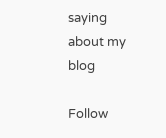saying about my blog

Follow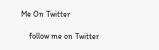Me On Twitter

    follow me on Twitter